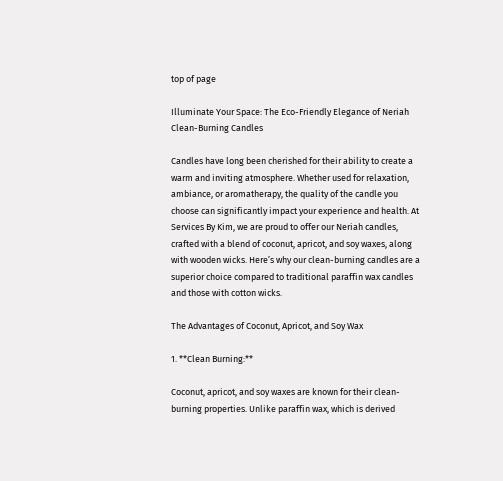top of page

Illuminate Your Space: The Eco-Friendly Elegance of Neriah Clean-Burning Candles

Candles have long been cherished for their ability to create a warm and inviting atmosphere. Whether used for relaxation, ambiance, or aromatherapy, the quality of the candle you choose can significantly impact your experience and health. At Services By Kim, we are proud to offer our Neriah candles, crafted with a blend of coconut, apricot, and soy waxes, along with wooden wicks. Here’s why our clean-burning candles are a superior choice compared to traditional paraffin wax candles and those with cotton wicks.

The Advantages of Coconut, Apricot, and Soy Wax

1. **Clean Burning:**

Coconut, apricot, and soy waxes are known for their clean-burning properties. Unlike paraffin wax, which is derived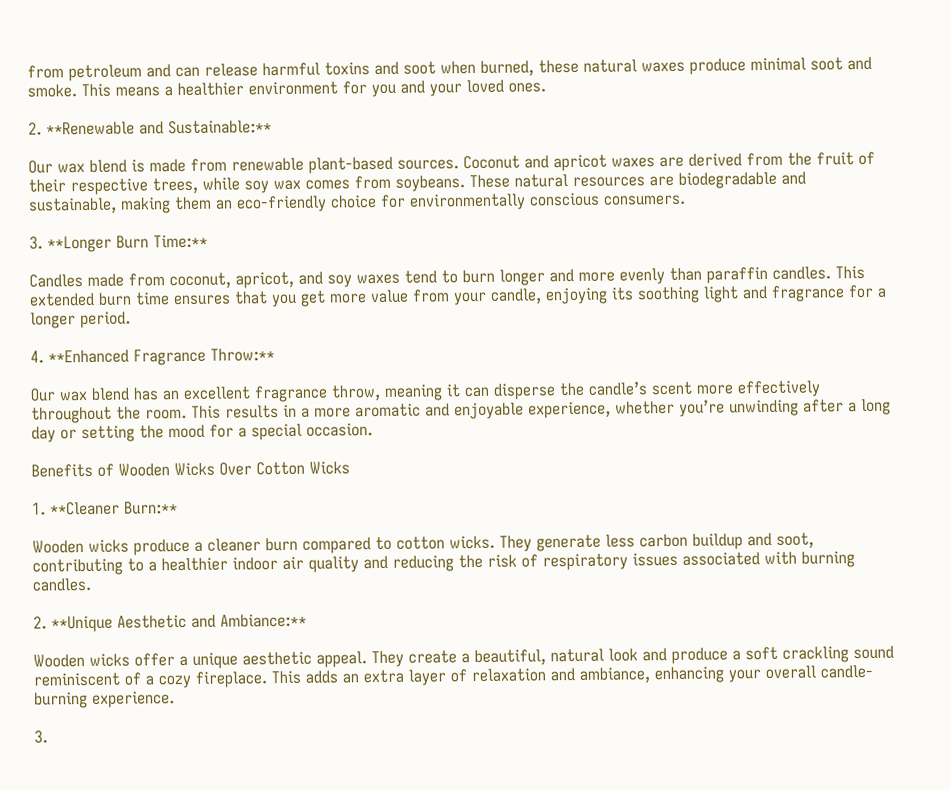from petroleum and can release harmful toxins and soot when burned, these natural waxes produce minimal soot and smoke. This means a healthier environment for you and your loved ones.

2. **Renewable and Sustainable:**

Our wax blend is made from renewable plant-based sources. Coconut and apricot waxes are derived from the fruit of their respective trees, while soy wax comes from soybeans. These natural resources are biodegradable and sustainable, making them an eco-friendly choice for environmentally conscious consumers.

3. **Longer Burn Time:**

Candles made from coconut, apricot, and soy waxes tend to burn longer and more evenly than paraffin candles. This extended burn time ensures that you get more value from your candle, enjoying its soothing light and fragrance for a longer period.

4. **Enhanced Fragrance Throw:**

Our wax blend has an excellent fragrance throw, meaning it can disperse the candle’s scent more effectively throughout the room. This results in a more aromatic and enjoyable experience, whether you’re unwinding after a long day or setting the mood for a special occasion.

Benefits of Wooden Wicks Over Cotton Wicks

1. **Cleaner Burn:**

Wooden wicks produce a cleaner burn compared to cotton wicks. They generate less carbon buildup and soot, contributing to a healthier indoor air quality and reducing the risk of respiratory issues associated with burning candles.

2. **Unique Aesthetic and Ambiance:**

Wooden wicks offer a unique aesthetic appeal. They create a beautiful, natural look and produce a soft crackling sound reminiscent of a cozy fireplace. This adds an extra layer of relaxation and ambiance, enhancing your overall candle-burning experience.

3.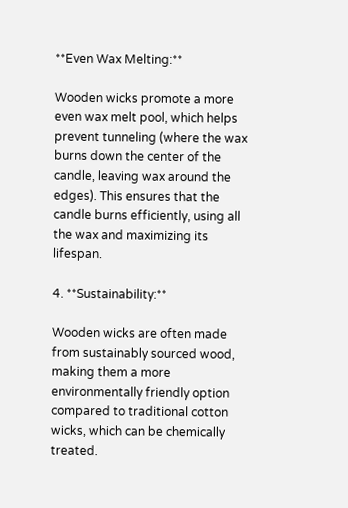**Even Wax Melting:**

Wooden wicks promote a more even wax melt pool, which helps prevent tunneling (where the wax burns down the center of the candle, leaving wax around the edges). This ensures that the candle burns efficiently, using all the wax and maximizing its lifespan.

4. **Sustainability:**

Wooden wicks are often made from sustainably sourced wood, making them a more environmentally friendly option compared to traditional cotton wicks, which can be chemically treated.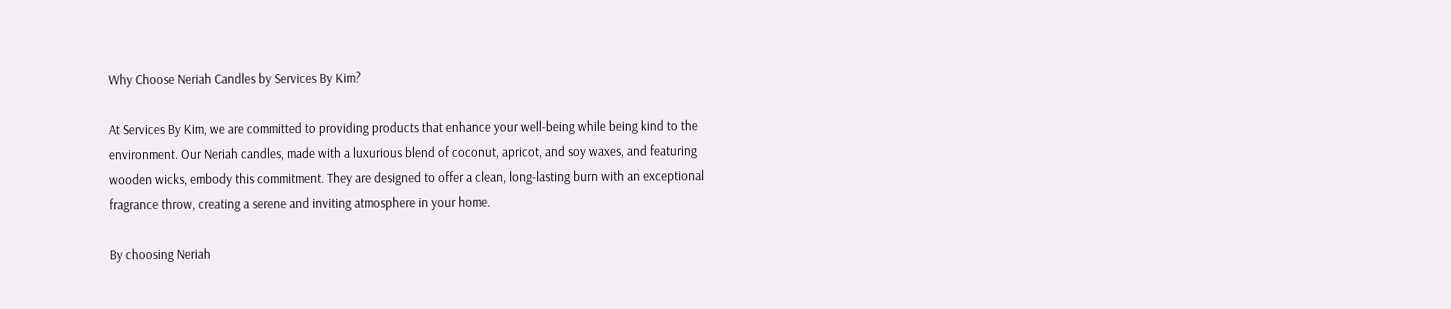Why Choose Neriah Candles by Services By Kim?

At Services By Kim, we are committed to providing products that enhance your well-being while being kind to the environment. Our Neriah candles, made with a luxurious blend of coconut, apricot, and soy waxes, and featuring wooden wicks, embody this commitment. They are designed to offer a clean, long-lasting burn with an exceptional fragrance throw, creating a serene and inviting atmosphere in your home.

By choosing Neriah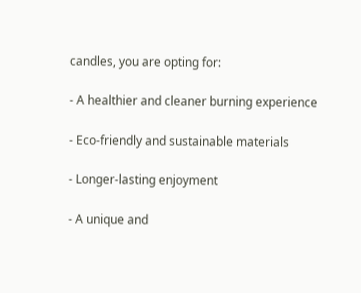candles, you are opting for:

- A healthier and cleaner burning experience

- Eco-friendly and sustainable materials

- Longer-lasting enjoyment

- A unique and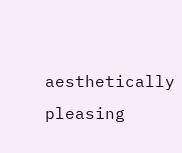aesthetically pleasing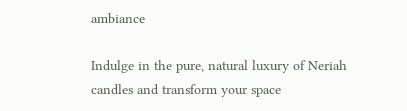ambiance

Indulge in the pure, natural luxury of Neriah candles and transform your space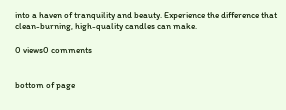into a haven of tranquility and beauty. Experience the difference that clean-burning, high-quality candles can make.

0 views0 comments


bottom of page